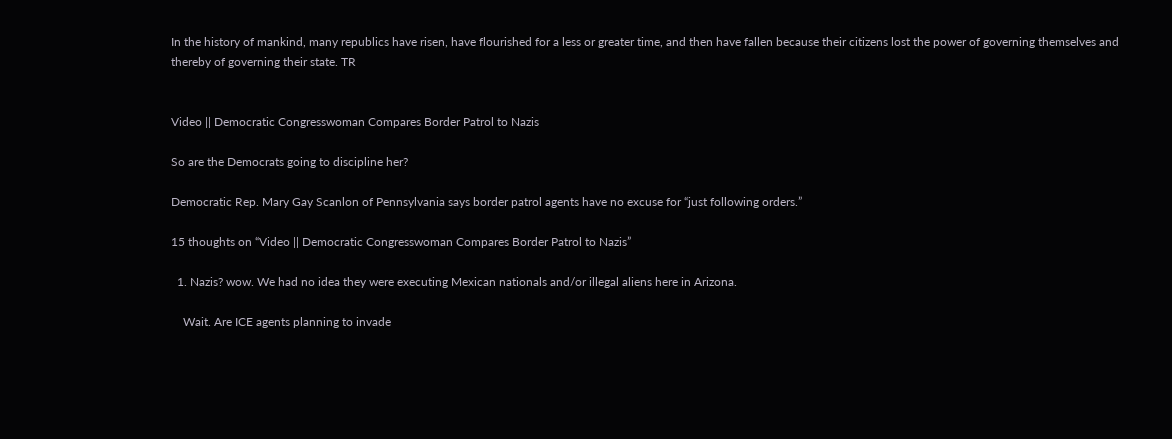In the history of mankind, many republics have risen, have flourished for a less or greater time, and then have fallen because their citizens lost the power of governing themselves and thereby of governing their state. TR


Video || Democratic Congresswoman Compares Border Patrol to Nazis

So are the Democrats going to discipline her?

Democratic Rep. Mary Gay Scanlon of Pennsylvania says border patrol agents have no excuse for “just following orders.”

15 thoughts on “Video || Democratic Congresswoman Compares Border Patrol to Nazis”

  1. Nazis? wow. We had no idea they were executing Mexican nationals and/or illegal aliens here in Arizona.

    Wait. Are ICE agents planning to invade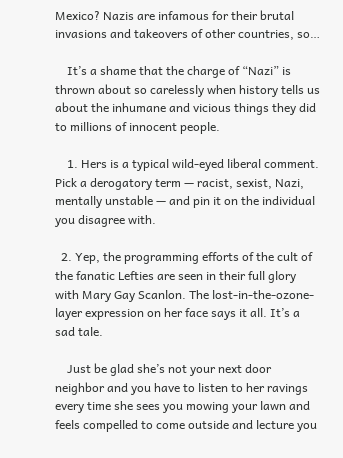Mexico? Nazis are infamous for their brutal invasions and takeovers of other countries, so…

    It’s a shame that the charge of “Nazi” is thrown about so carelessly when history tells us about the inhumane and vicious things they did to millions of innocent people.

    1. Hers is a typical wild-eyed liberal comment. Pick a derogatory term — racist, sexist, Nazi, mentally unstable — and pin it on the individual you disagree with.

  2. Yep, the programming efforts of the cult of the fanatic Lefties are seen in their full glory with Mary Gay Scanlon. The lost-in-the-ozone-layer expression on her face says it all. It’s a sad tale.

    Just be glad she’s not your next door neighbor and you have to listen to her ravings every time she sees you mowing your lawn and feels compelled to come outside and lecture you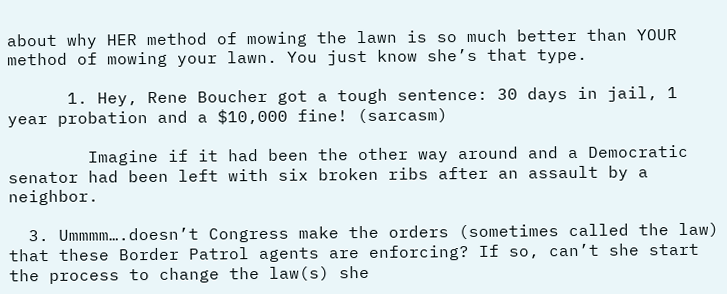about why HER method of mowing the lawn is so much better than YOUR method of mowing your lawn. You just know she’s that type.

      1. Hey, Rene Boucher got a tough sentence: 30 days in jail, 1 year probation and a $10,000 fine! (sarcasm)

        Imagine if it had been the other way around and a Democratic senator had been left with six broken ribs after an assault by a neighbor.

  3. Ummmm….doesn’t Congress make the orders (sometimes called the law) that these Border Patrol agents are enforcing? If so, can’t she start the process to change the law(s) she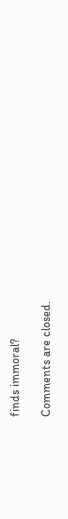finds immoral?

Comments are closed.